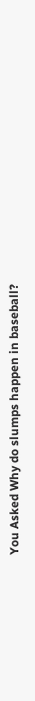You Asked Why do slumps happen in baseball?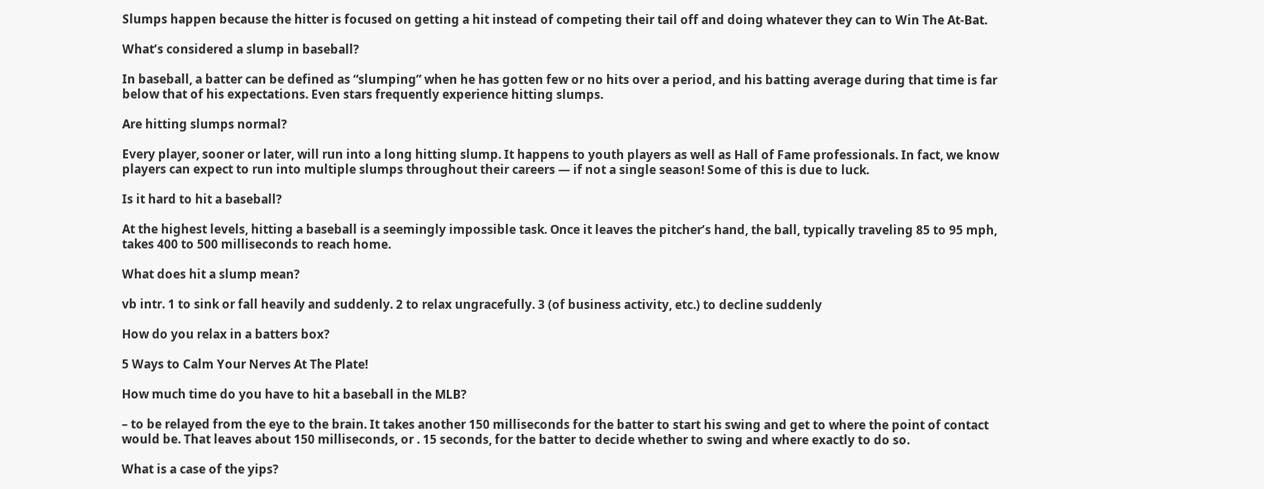Slumps happen because the hitter is focused on getting a hit instead of competing their tail off and doing whatever they can to Win The At-Bat.

What’s considered a slump in baseball?

In baseball, a batter can be defined as “slumping” when he has gotten few or no hits over a period, and his batting average during that time is far below that of his expectations. Even stars frequently experience hitting slumps.

Are hitting slumps normal?

Every player, sooner or later, will run into a long hitting slump. It happens to youth players as well as Hall of Fame professionals. In fact, we know players can expect to run into multiple slumps throughout their careers — if not a single season! Some of this is due to luck.

Is it hard to hit a baseball?

At the highest levels, hitting a baseball is a seemingly impossible task. Once it leaves the pitcher’s hand, the ball, typically traveling 85 to 95 mph, takes 400 to 500 milliseconds to reach home.

What does hit a slump mean?

vb intr. 1 to sink or fall heavily and suddenly. 2 to relax ungracefully. 3 (of business activity, etc.) to decline suddenly

How do you relax in a batters box?

5 Ways to Calm Your Nerves At The Plate!

How much time do you have to hit a baseball in the MLB?

– to be relayed from the eye to the brain. It takes another 150 milliseconds for the batter to start his swing and get to where the point of contact would be. That leaves about 150 milliseconds, or . 15 seconds, for the batter to decide whether to swing and where exactly to do so.

What is a case of the yips?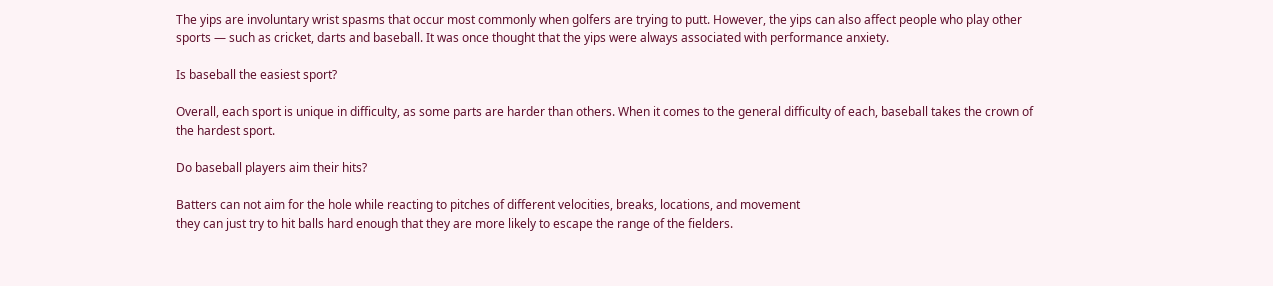The yips are involuntary wrist spasms that occur most commonly when golfers are trying to putt. However, the yips can also affect people who play other sports — such as cricket, darts and baseball. It was once thought that the yips were always associated with performance anxiety.

Is baseball the easiest sport?

Overall, each sport is unique in difficulty, as some parts are harder than others. When it comes to the general difficulty of each, baseball takes the crown of the hardest sport.

Do baseball players aim their hits?

Batters can not aim for the hole while reacting to pitches of different velocities, breaks, locations, and movement
they can just try to hit balls hard enough that they are more likely to escape the range of the fielders.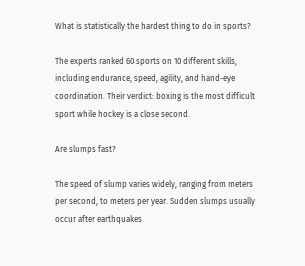What is statistically the hardest thing to do in sports?

The experts ranked 60 sports on 10 different skills, including endurance, speed, agility, and hand-eye coordination. Their verdict: boxing is the most difficult sport while hockey is a close second.

Are slumps fast?

The speed of slump varies widely, ranging from meters per second, to meters per year. Sudden slumps usually occur after earthquakes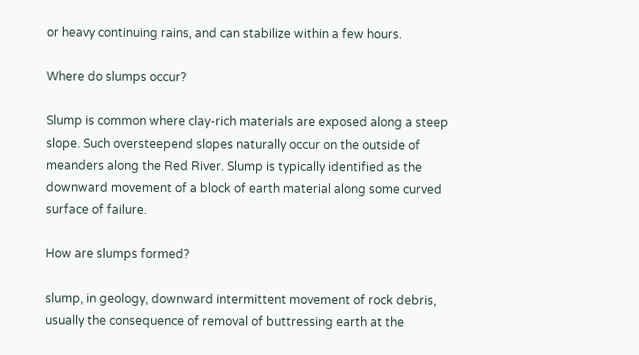or heavy continuing rains, and can stabilize within a few hours.

Where do slumps occur?

Slump is common where clay-rich materials are exposed along a steep slope. Such oversteepend slopes naturally occur on the outside of meanders along the Red River. Slump is typically identified as the downward movement of a block of earth material along some curved surface of failure.

How are slumps formed?

slump, in geology, downward intermittent movement of rock debris, usually the consequence of removal of buttressing earth at the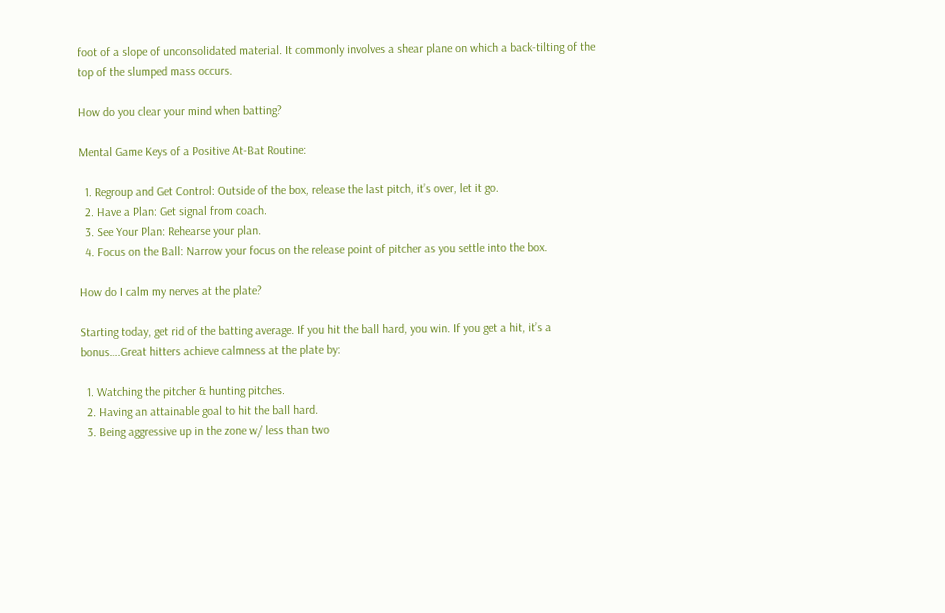foot of a slope of unconsolidated material. It commonly involves a shear plane on which a back-tilting of the top of the slumped mass occurs.

How do you clear your mind when batting?

Mental Game Keys of a Positive At-Bat Routine:

  1. Regroup and Get Control: Outside of the box, release the last pitch, it’s over, let it go.
  2. Have a Plan: Get signal from coach.
  3. See Your Plan: Rehearse your plan.
  4. Focus on the Ball: Narrow your focus on the release point of pitcher as you settle into the box.

How do I calm my nerves at the plate?

Starting today, get rid of the batting average. If you hit the ball hard, you win. If you get a hit, it’s a bonus….Great hitters achieve calmness at the plate by:

  1. Watching the pitcher & hunting pitches.
  2. Having an attainable goal to hit the ball hard.
  3. Being aggressive up in the zone w/ less than two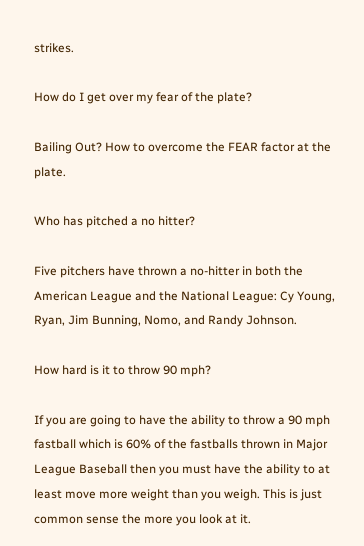strikes.

How do I get over my fear of the plate?

Bailing Out? How to overcome the FEAR factor at the plate.

Who has pitched a no hitter?

Five pitchers have thrown a no-hitter in both the American League and the National League: Cy Young, Ryan, Jim Bunning, Nomo, and Randy Johnson.

How hard is it to throw 90 mph?

If you are going to have the ability to throw a 90 mph fastball which is 60% of the fastballs thrown in Major League Baseball then you must have the ability to at least move more weight than you weigh. This is just common sense the more you look at it.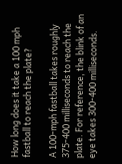How long does it take a 100 mph fastball to reach the plate?

A 100-mph fastball takes roughly 375-400 milliseconds to reach the plate. For reference, the blink of an eye takes 300-400 milliseconds.